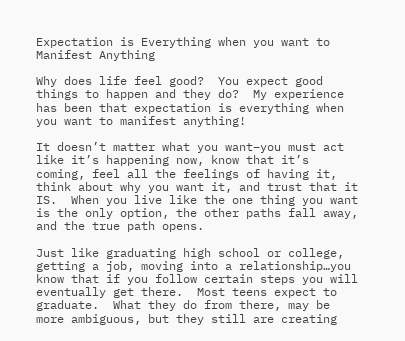Expectation is Everything when you want to Manifest Anything

Why does life feel good?  You expect good things to happen and they do?  My experience has been that expectation is everything when you want to manifest anything!

It doesn’t matter what you want–you must act like it’s happening now, know that it’s coming, feel all the feelings of having it, think about why you want it, and trust that it IS.  When you live like the one thing you want is the only option, the other paths fall away, and the true path opens.

Just like graduating high school or college, getting a job, moving into a relationship…you know that if you follow certain steps you will eventually get there.  Most teens expect to graduate.  What they do from there, may be more ambiguous, but they still are creating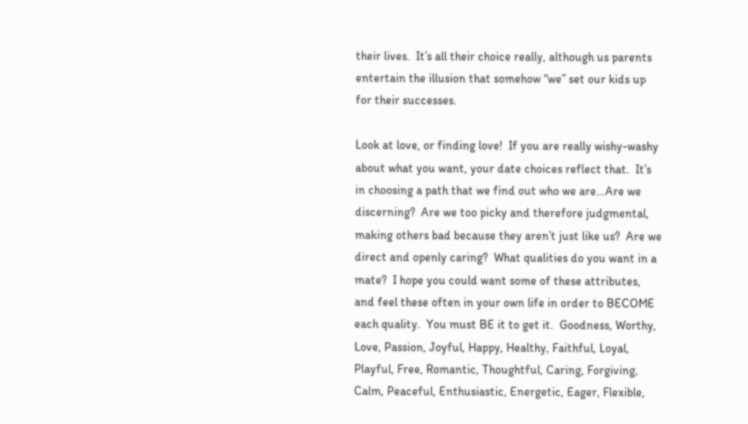their lives.  It’s all their choice really, although us parents entertain the illusion that somehow “we” set our kids up for their successes.

Look at love, or finding love!  If you are really wishy-washy about what you want, your date choices reflect that.  It’s in choosing a path that we find out who we are…Are we discerning?  Are we too picky and therefore judgmental, making others bad because they aren’t just like us?  Are we direct and openly caring?  What qualities do you want in a mate?  I hope you could want some of these attributes, and feel these often in your own life in order to BECOME each quality.  You must BE it to get it.  Goodness, Worthy, Love, Passion, Joyful, Happy, Healthy, Faithful, Loyal, Playful, Free, Romantic, Thoughtful, Caring, Forgiving, Calm, Peaceful, Enthusiastic, Energetic, Eager, Flexible,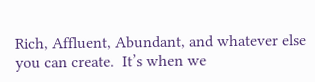Rich, Affluent, Abundant, and whatever else you can create.  It’s when we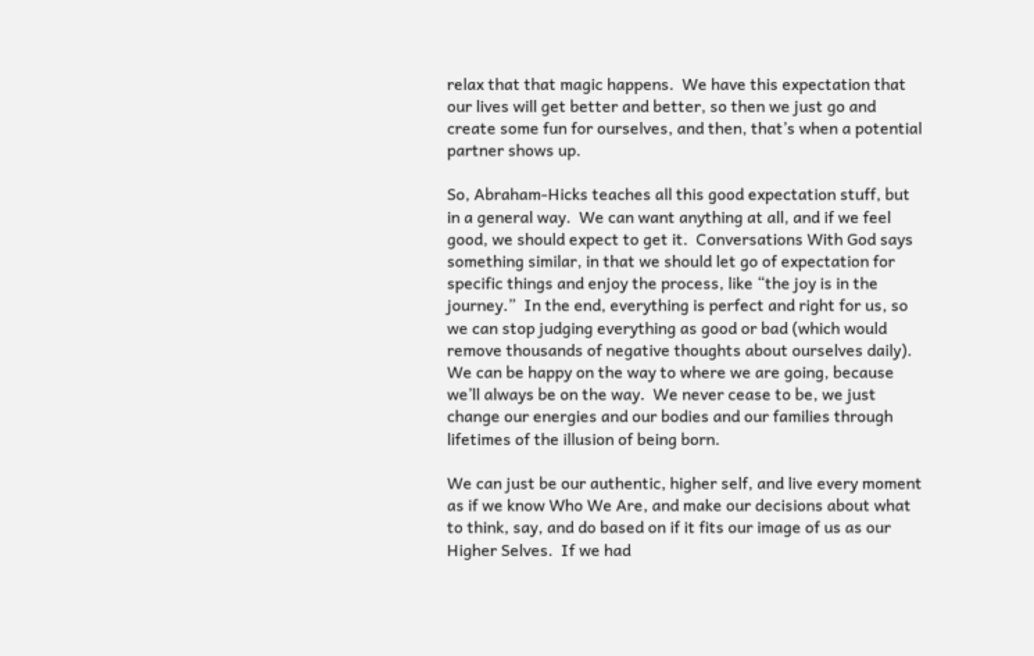relax that that magic happens.  We have this expectation that our lives will get better and better, so then we just go and create some fun for ourselves, and then, that’s when a potential partner shows up.

So, Abraham-Hicks teaches all this good expectation stuff, but in a general way.  We can want anything at all, and if we feel good, we should expect to get it.  Conversations With God says something similar, in that we should let go of expectation for specific things and enjoy the process, like “the joy is in the journey.”  In the end, everything is perfect and right for us, so we can stop judging everything as good or bad (which would remove thousands of negative thoughts about ourselves daily).  We can be happy on the way to where we are going, because we’ll always be on the way.  We never cease to be, we just change our energies and our bodies and our families through lifetimes of the illusion of being born.

We can just be our authentic, higher self, and live every moment as if we know Who We Are, and make our decisions about what to think, say, and do based on if it fits our image of us as our Higher Selves.  If we had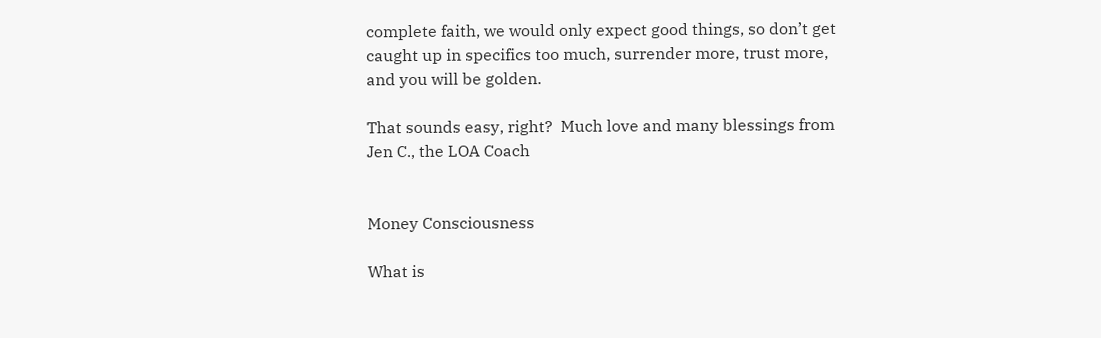complete faith, we would only expect good things, so don’t get caught up in specifics too much, surrender more, trust more, and you will be golden.

That sounds easy, right?  Much love and many blessings from Jen C., the LOA Coach


Money Consciousness

What is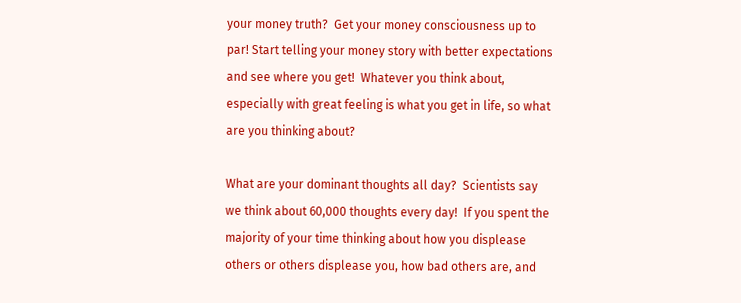your money truth?  Get your money consciousness up to par! Start telling your money story with better expectations and see where you get!  Whatever you think about, especially with great feeling is what you get in life, so what are you thinking about?

What are your dominant thoughts all day?  Scientists say we think about 60,000 thoughts every day!  If you spent the majority of your time thinking about how you displease others or others displease you, how bad others are, and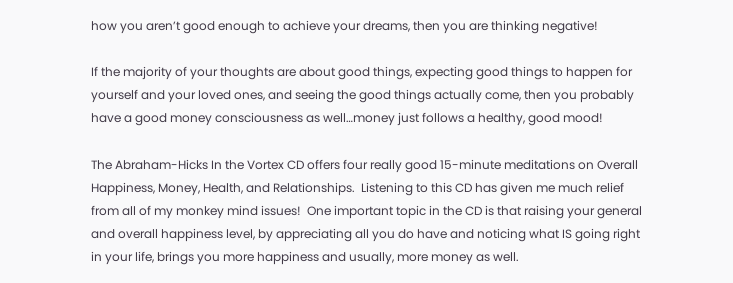how you aren’t good enough to achieve your dreams, then you are thinking negative!

If the majority of your thoughts are about good things, expecting good things to happen for yourself and your loved ones, and seeing the good things actually come, then you probably have a good money consciousness as well…money just follows a healthy, good mood!

The Abraham-Hicks In the Vortex CD offers four really good 15-minute meditations on Overall Happiness, Money, Health, and Relationships.  Listening to this CD has given me much relief from all of my monkey mind issues!  One important topic in the CD is that raising your general and overall happiness level, by appreciating all you do have and noticing what IS going right in your life, brings you more happiness and usually, more money as well.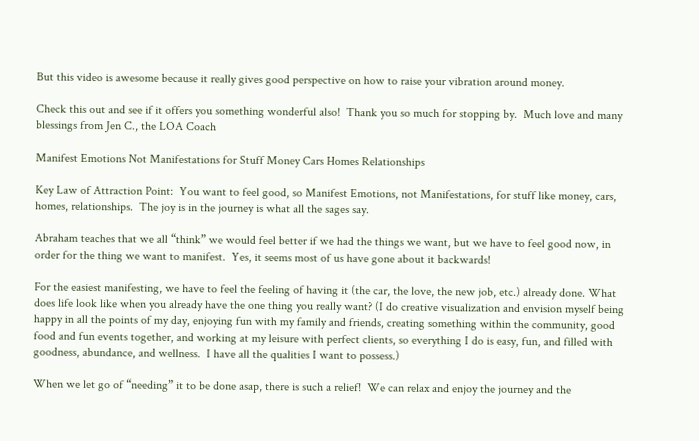But this video is awesome because it really gives good perspective on how to raise your vibration around money.

Check this out and see if it offers you something wonderful also!  Thank you so much for stopping by.  Much love and many blessings from Jen C., the LOA Coach

Manifest Emotions Not Manifestations for Stuff Money Cars Homes Relationships

Key Law of Attraction Point:  You want to feel good, so Manifest Emotions, not Manifestations, for stuff like money, cars, homes, relationships.  The joy is in the journey is what all the sages say.

Abraham teaches that we all “think” we would feel better if we had the things we want, but we have to feel good now, in order for the thing we want to manifest.  Yes, it seems most of us have gone about it backwards!

For the easiest manifesting, we have to feel the feeling of having it (the car, the love, the new job, etc.) already done. What does life look like when you already have the one thing you really want? (I do creative visualization and envision myself being happy in all the points of my day, enjoying fun with my family and friends, creating something within the community, good food and fun events together, and working at my leisure with perfect clients, so everything I do is easy, fun, and filled with goodness, abundance, and wellness.  I have all the qualities I want to possess.)

When we let go of “needing” it to be done asap, there is such a relief!  We can relax and enjoy the journey and the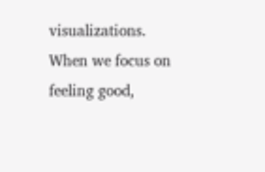visualizations.  When we focus on feeling good,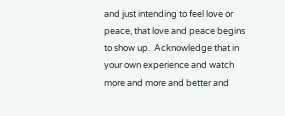and just intending to feel love or peace, that love and peace begins to show up.  Acknowledge that in your own experience and watch more and more and better and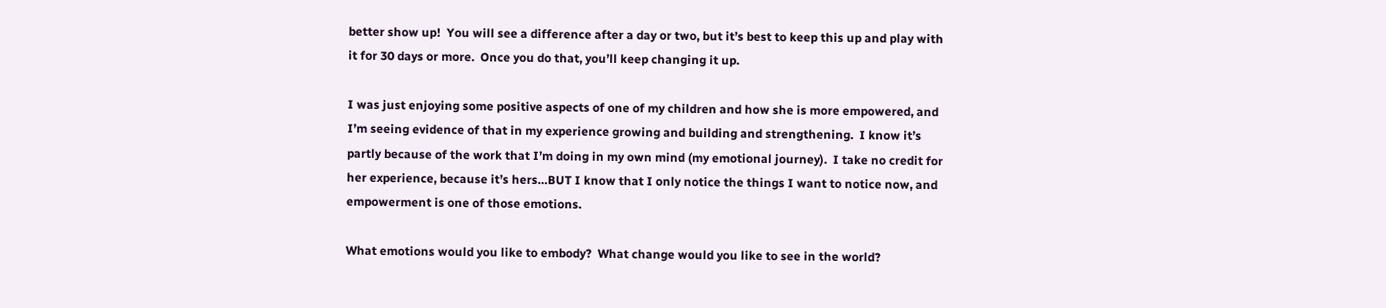better show up!  You will see a difference after a day or two, but it’s best to keep this up and play with it for 30 days or more.  Once you do that, you’ll keep changing it up.

I was just enjoying some positive aspects of one of my children and how she is more empowered, and I’m seeing evidence of that in my experience growing and building and strengthening.  I know it’s partly because of the work that I’m doing in my own mind (my emotional journey).  I take no credit for her experience, because it’s hers…BUT I know that I only notice the things I want to notice now, and empowerment is one of those emotions.

What emotions would you like to embody?  What change would you like to see in the world?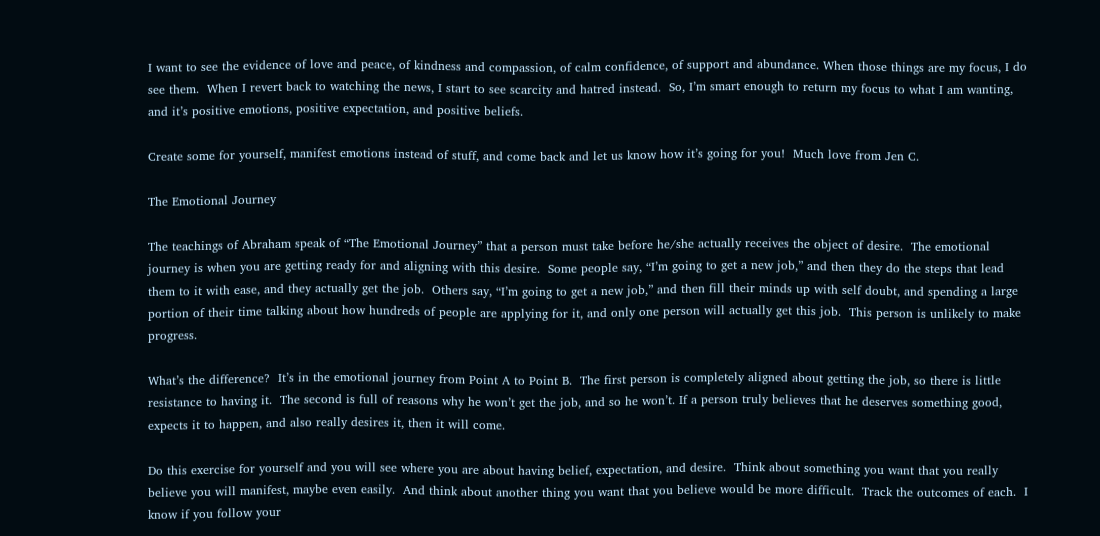I want to see the evidence of love and peace, of kindness and compassion, of calm confidence, of support and abundance. When those things are my focus, I do see them.  When I revert back to watching the news, I start to see scarcity and hatred instead.  So, I’m smart enough to return my focus to what I am wanting, and it’s positive emotions, positive expectation, and positive beliefs.

Create some for yourself, manifest emotions instead of stuff, and come back and let us know how it’s going for you!  Much love from Jen C.

The Emotional Journey

The teachings of Abraham speak of “The Emotional Journey” that a person must take before he/she actually receives the object of desire.  The emotional journey is when you are getting ready for and aligning with this desire.  Some people say, “I’m going to get a new job,” and then they do the steps that lead them to it with ease, and they actually get the job.  Others say, “I’m going to get a new job,” and then fill their minds up with self doubt, and spending a large portion of their time talking about how hundreds of people are applying for it, and only one person will actually get this job.  This person is unlikely to make progress.

What’s the difference?  It’s in the emotional journey from Point A to Point B.  The first person is completely aligned about getting the job, so there is little resistance to having it.  The second is full of reasons why he won’t get the job, and so he won’t. If a person truly believes that he deserves something good, expects it to happen, and also really desires it, then it will come.

Do this exercise for yourself and you will see where you are about having belief, expectation, and desire.  Think about something you want that you really believe you will manifest, maybe even easily.  And think about another thing you want that you believe would be more difficult.  Track the outcomes of each.  I know if you follow your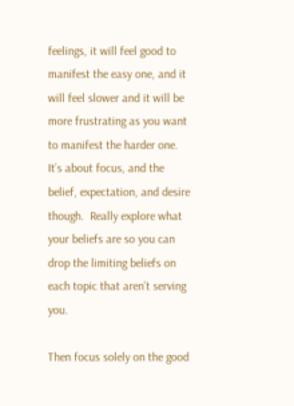feelings, it will feel good to manifest the easy one, and it will feel slower and it will be more frustrating as you want to manifest the harder one.  It’s about focus, and the belief, expectation, and desire though.  Really explore what your beliefs are so you can drop the limiting beliefs on each topic that aren’t serving you.

Then focus solely on the good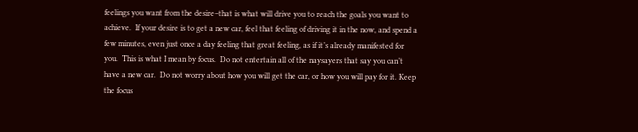feelings you want from the desire–that is what will drive you to reach the goals you want to achieve.  If your desire is to get a new car, feel that feeling of driving it in the now, and spend a few minutes, even just once a day feeling that great feeling, as if it’s already manifested for you.  This is what I mean by focus.  Do not entertain all of the naysayers that say you can’t have a new car.  Do not worry about how you will get the car, or how you will pay for it. Keep the focus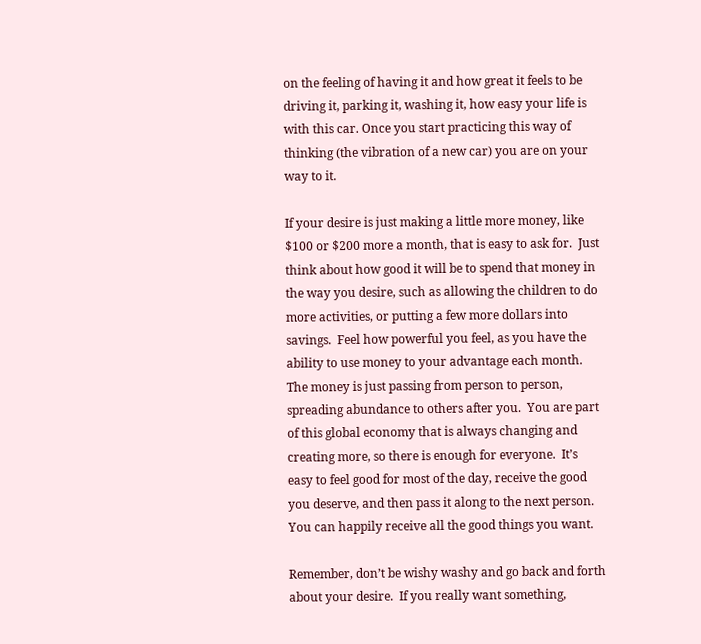on the feeling of having it and how great it feels to be driving it, parking it, washing it, how easy your life is with this car. Once you start practicing this way of thinking (the vibration of a new car) you are on your way to it.

If your desire is just making a little more money, like $100 or $200 more a month, that is easy to ask for.  Just think about how good it will be to spend that money in the way you desire, such as allowing the children to do more activities, or putting a few more dollars into savings.  Feel how powerful you feel, as you have the ability to use money to your advantage each month.  The money is just passing from person to person, spreading abundance to others after you.  You are part of this global economy that is always changing and creating more, so there is enough for everyone.  It’s easy to feel good for most of the day, receive the good you deserve, and then pass it along to the next person.  You can happily receive all the good things you want.

Remember, don’t be wishy washy and go back and forth about your desire.  If you really want something,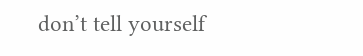don’t tell yourself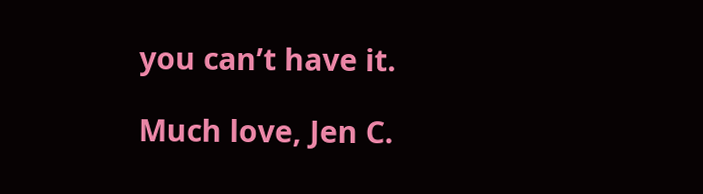you can’t have it.

Much love, Jen C.